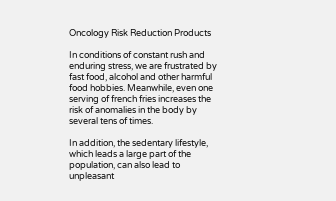Oncology Risk Reduction Products

In conditions of constant rush and enduring stress, we are frustrated by fast food, alcohol and other harmful food hobbies. Meanwhile, even one serving of french fries increases the risk of anomalies in the body by several tens of times.

In addition, the sedentary lifestyle, which leads a large part of the population, can also lead to unpleasant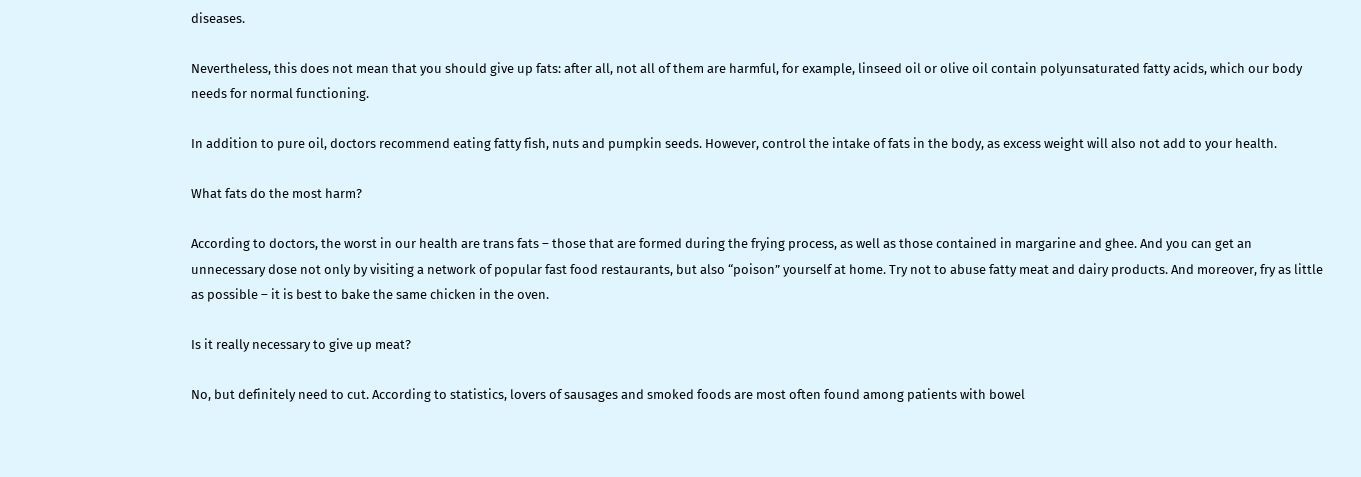diseases.

Nevertheless, this does not mean that you should give up fats: after all, not all of them are harmful, for example, linseed oil or olive oil contain polyunsaturated fatty acids, which our body needs for normal functioning.

In addition to pure oil, doctors recommend eating fatty fish, nuts and pumpkin seeds. However, control the intake of fats in the body, as excess weight will also not add to your health.

What fats do the most harm?

According to doctors, the worst in our health are trans fats – those that are formed during the frying process, as well as those contained in margarine and ghee. And you can get an unnecessary dose not only by visiting a network of popular fast food restaurants, but also “poison” yourself at home. Try not to abuse fatty meat and dairy products. And moreover, fry as little as possible – it is best to bake the same chicken in the oven.

Is it really necessary to give up meat?

No, but definitely need to cut. According to statistics, lovers of sausages and smoked foods are most often found among patients with bowel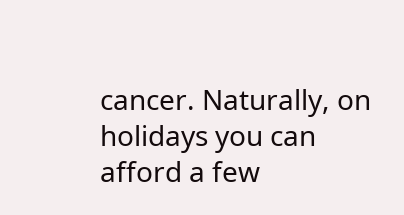cancer. Naturally, on holidays you can afford a few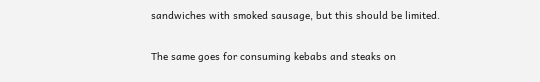sandwiches with smoked sausage, but this should be limited.

The same goes for consuming kebabs and steaks on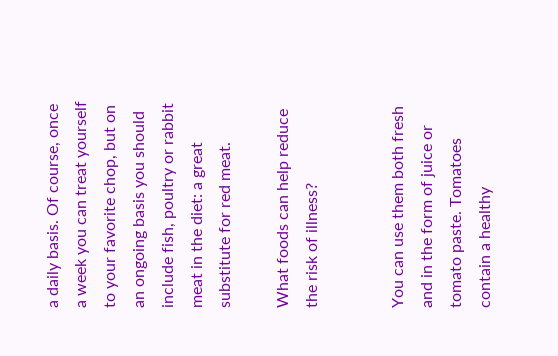a daily basis. Of course, once a week you can treat yourself to your favorite chop, but on an ongoing basis you should include fish, poultry or rabbit meat in the diet: a great substitute for red meat.

What foods can help reduce the risk of illness?


You can use them both fresh and in the form of juice or tomato paste. Tomatoes contain a healthy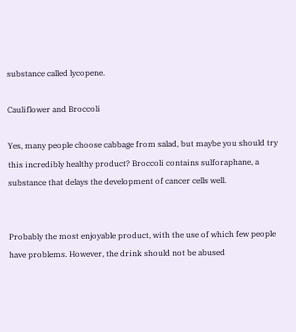substance called lycopene.

Cauliflower and Broccoli

Yes, many people choose cabbage from salad, but maybe you should try this incredibly healthy product? Broccoli contains sulforaphane, a substance that delays the development of cancer cells well.


Probably the most enjoyable product, with the use of which few people have problems. However, the drink should not be abused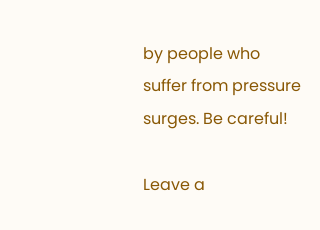by people who suffer from pressure surges. Be careful!

Leave a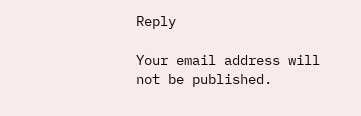Reply

Your email address will not be published.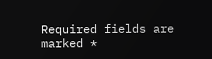Required fields are marked *